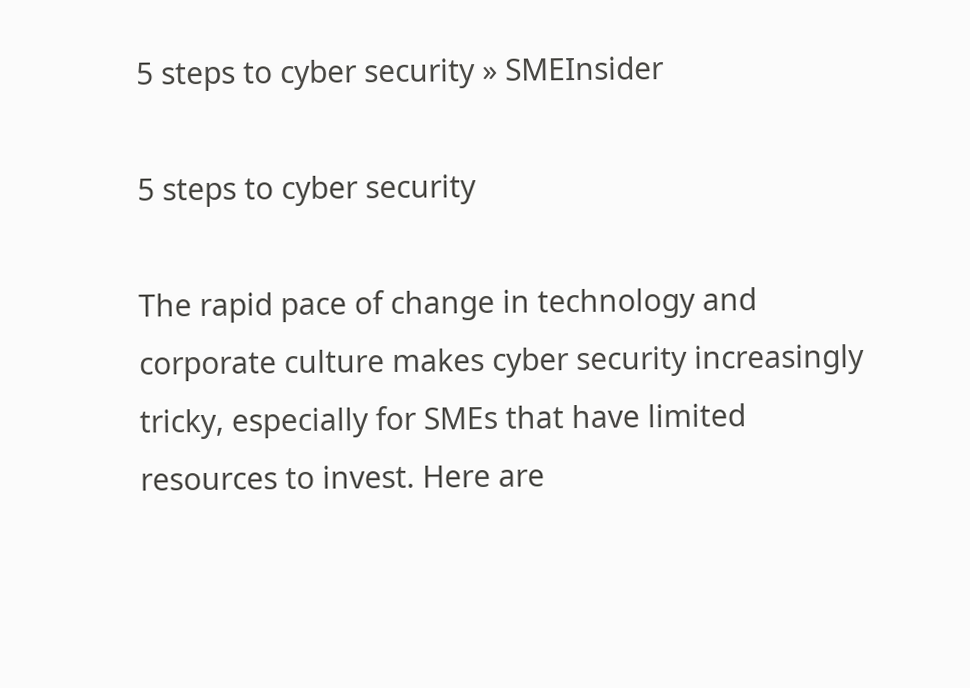5 steps to cyber security » SMEInsider

5 steps to cyber security

The rapid pace of change in technology and corporate culture makes cyber security increasingly tricky, especially for SMEs that have limited resources to invest. Here are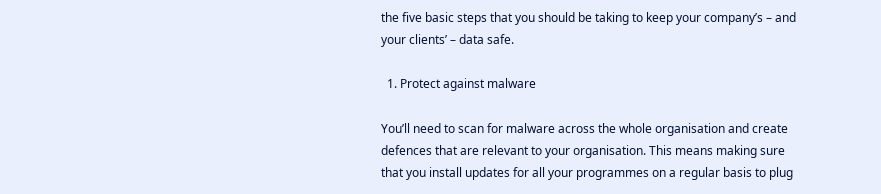the five basic steps that you should be taking to keep your company’s – and your clients’ – data safe.

  1. Protect against malware

You’ll need to scan for malware across the whole organisation and create defences that are relevant to your organisation. This means making sure that you install updates for all your programmes on a regular basis to plug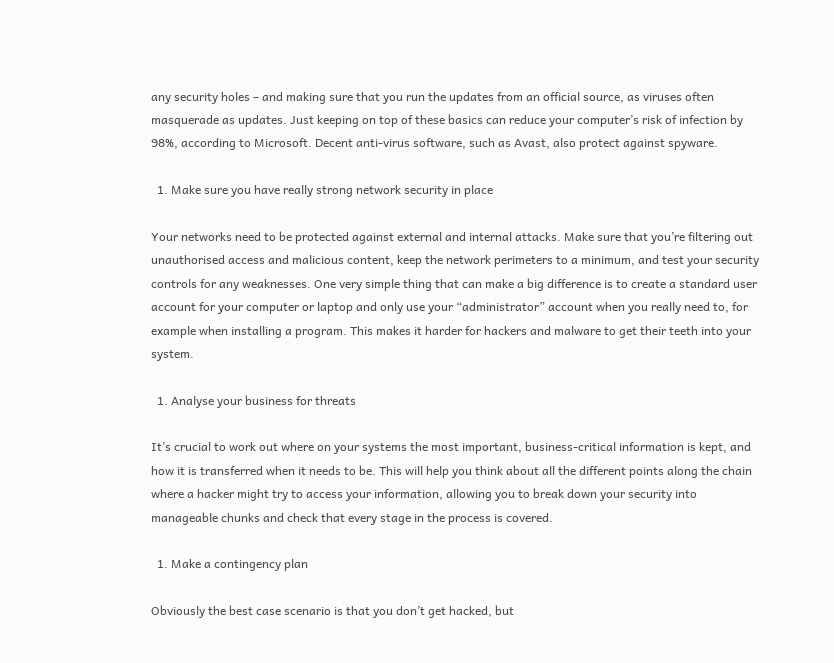any security holes – and making sure that you run the updates from an official source, as viruses often masquerade as updates. Just keeping on top of these basics can reduce your computer’s risk of infection by 98%, according to Microsoft. Decent anti-virus software, such as Avast, also protect against spyware.

  1. Make sure you have really strong network security in place

Your networks need to be protected against external and internal attacks. Make sure that you’re filtering out unauthorised access and malicious content, keep the network perimeters to a minimum, and test your security controls for any weaknesses. One very simple thing that can make a big difference is to create a standard user account for your computer or laptop and only use your “administrator” account when you really need to, for example when installing a program. This makes it harder for hackers and malware to get their teeth into your system.

  1. Analyse your business for threats

It’s crucial to work out where on your systems the most important, business-critical information is kept, and how it is transferred when it needs to be. This will help you think about all the different points along the chain where a hacker might try to access your information, allowing you to break down your security into manageable chunks and check that every stage in the process is covered.

  1. Make a contingency plan

Obviously the best case scenario is that you don’t get hacked, but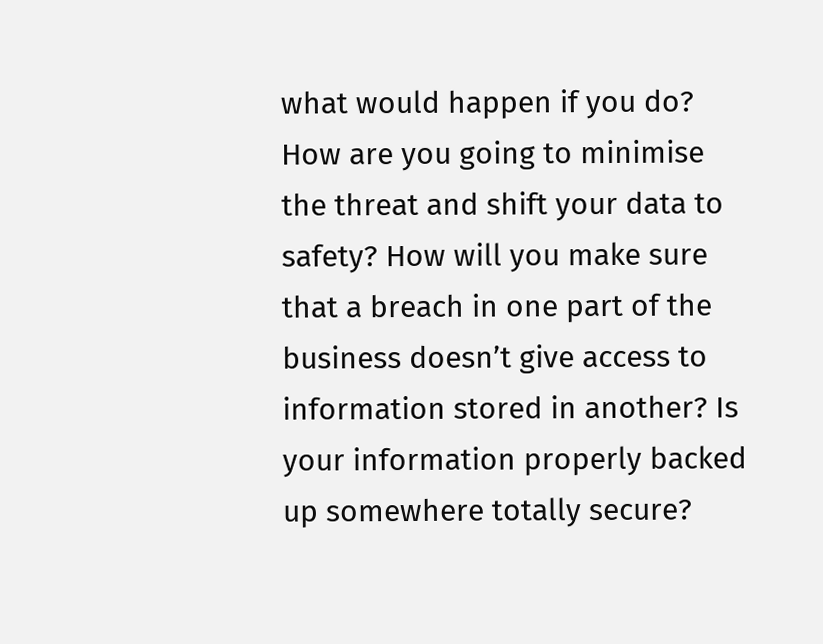what would happen if you do? How are you going to minimise the threat and shift your data to safety? How will you make sure that a breach in one part of the business doesn’t give access to information stored in another? Is your information properly backed up somewhere totally secure?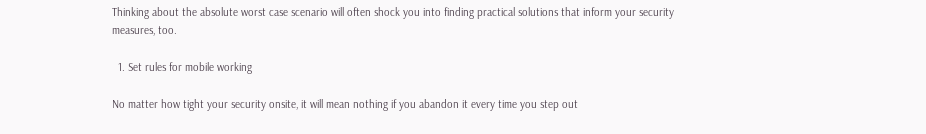Thinking about the absolute worst case scenario will often shock you into finding practical solutions that inform your security measures, too.

  1. Set rules for mobile working

No matter how tight your security onsite, it will mean nothing if you abandon it every time you step out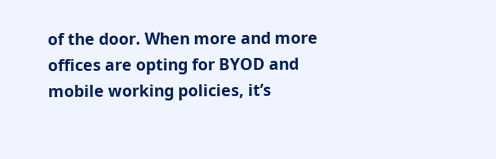of the door. When more and more offices are opting for BYOD and mobile working policies, it’s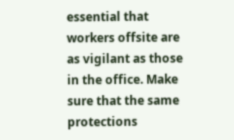essential that workers offsite are as vigilant as those in the office. Make sure that the same protections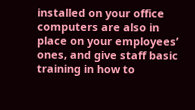installed on your office computers are also in place on your employees’ ones, and give staff basic training in how to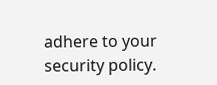adhere to your security policy.